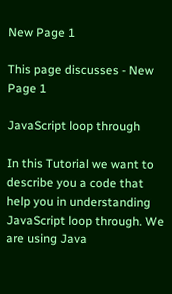New Page 1

This page discusses - New Page 1

JavaScript loop through

In this Tutorial we want to describe you a code that help you in understanding JavaScript loop through. We are using Java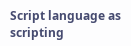Script language as scripting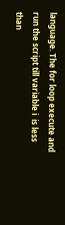language. The for loop execute and run the script till variable i  is less than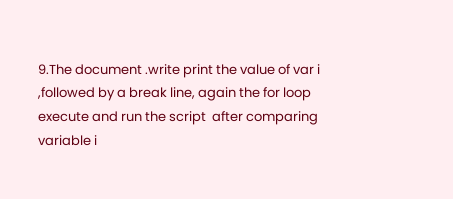9.The document .write print the value of var i ,followed by a break line, again the for loop execute and run the script  after comparing  variable i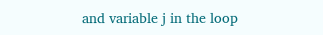and variable j in the loop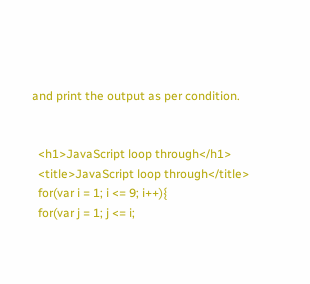and print the output as per condition.


  <h1>JavaScript loop through</h1>
  <title>JavaScript loop through</title>
  for(var i = 1; i <= 9; i++){
  for(var j = 1; j <= i;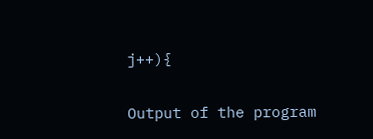j++){

Output of the program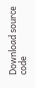Download source code